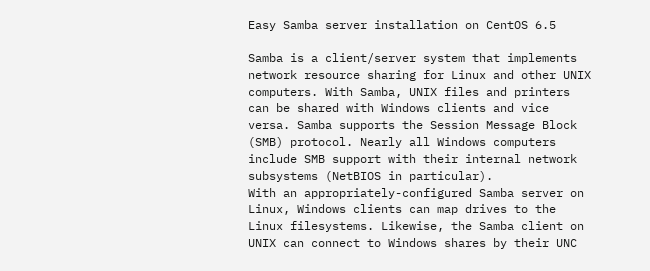Easy Samba server installation on CentOS 6.5

Samba is a client/server system that implements network resource sharing for Linux and other UNIX computers. With Samba, UNIX files and printers can be shared with Windows clients and vice versa. Samba supports the Session Message Block (SMB) protocol. Nearly all Windows computers include SMB support with their internal network subsystems (NetBIOS in particular).
With an appropriately-configured Samba server on Linux, Windows clients can map drives to the Linux filesystems. Likewise, the Samba client on UNIX can connect to Windows shares by their UNC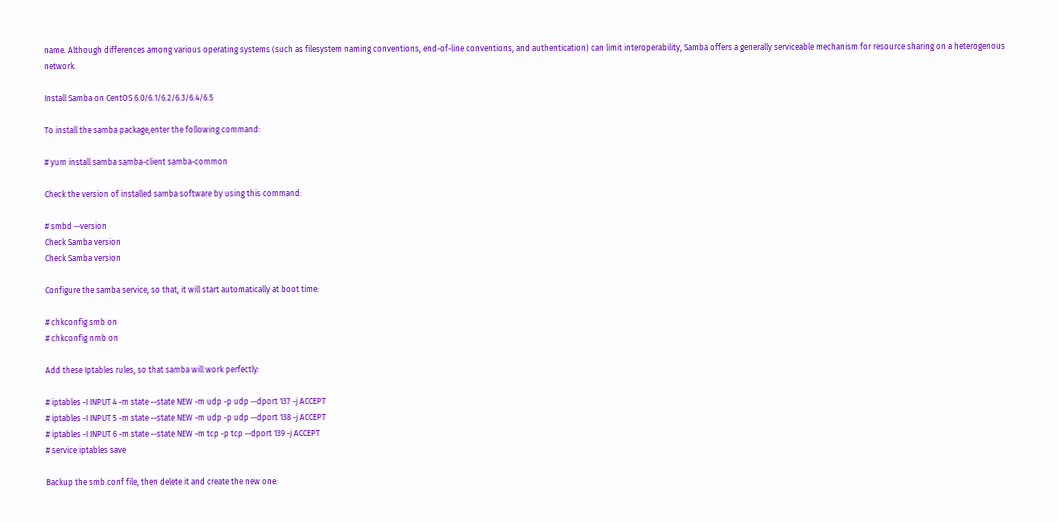name. Although differences among various operating systems (such as filesystem naming conventions, end-of-line conventions, and authentication) can limit interoperability, Samba offers a generally serviceable mechanism for resource sharing on a heterogenous network.

Install Samba on CentOS 6.0/6.1/6.2/6.3/6.4/6.5

To install the samba package,enter the following command:

# yum install samba samba-client samba-common

Check the version of installed samba software by using this command:

# smbd --version
Check Samba version
Check Samba version

Configure the samba service, so that, it will start automatically at boot time:

# chkconfig smb on
# chkconfig nmb on

Add these Iptables rules, so that samba will work perfectly:

# iptables -I INPUT 4 -m state --state NEW -m udp -p udp --dport 137 -j ACCEPT
# iptables -I INPUT 5 -m state --state NEW -m udp -p udp --dport 138 -j ACCEPT
# iptables -I INPUT 6 -m state --state NEW -m tcp -p tcp --dport 139 -j ACCEPT
# service iptables save

Backup the smb.conf file, then delete it and create the new one: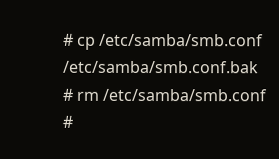# cp /etc/samba/smb.conf /etc/samba/smb.conf.bak
# rm /etc/samba/smb.conf
#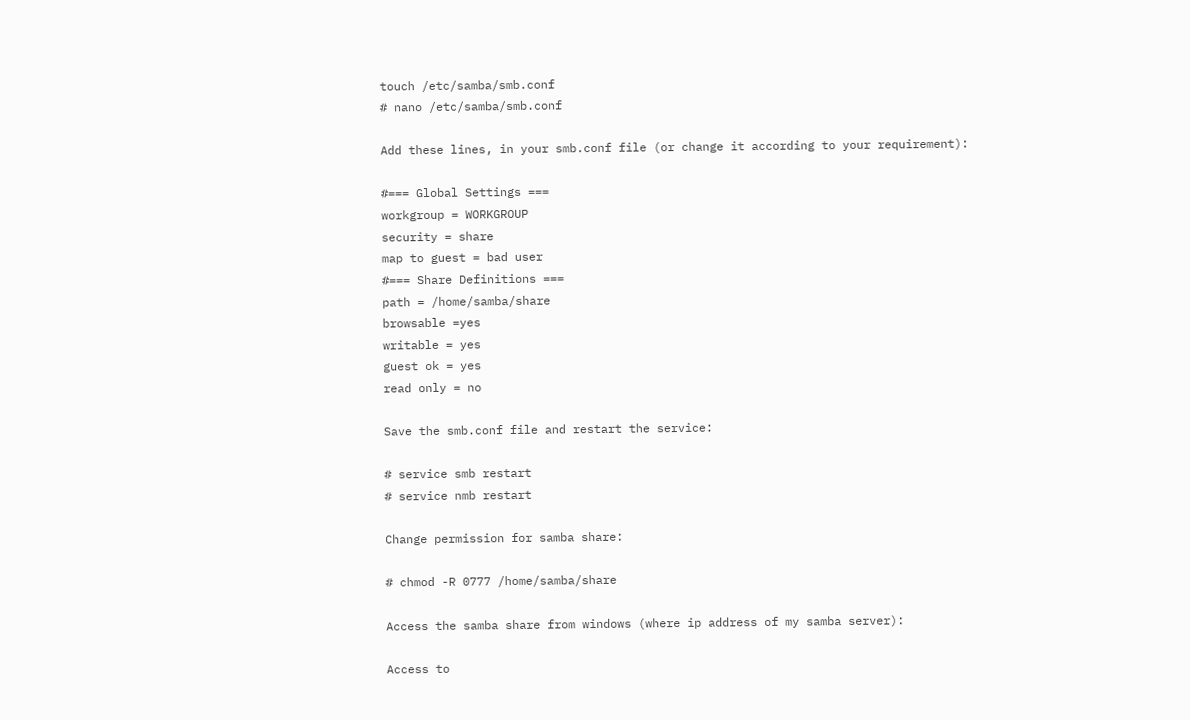touch /etc/samba/smb.conf
# nano /etc/samba/smb.conf

Add these lines, in your smb.conf file (or change it according to your requirement):

#=== Global Settings ===
workgroup = WORKGROUP
security = share
map to guest = bad user
#=== Share Definitions ===
path = /home/samba/share
browsable =yes
writable = yes
guest ok = yes
read only = no

Save the smb.conf file and restart the service:

# service smb restart
# service nmb restart

Change permission for samba share:

# chmod -R 0777 /home/samba/share

Access the samba share from windows (where ip address of my samba server):

Access to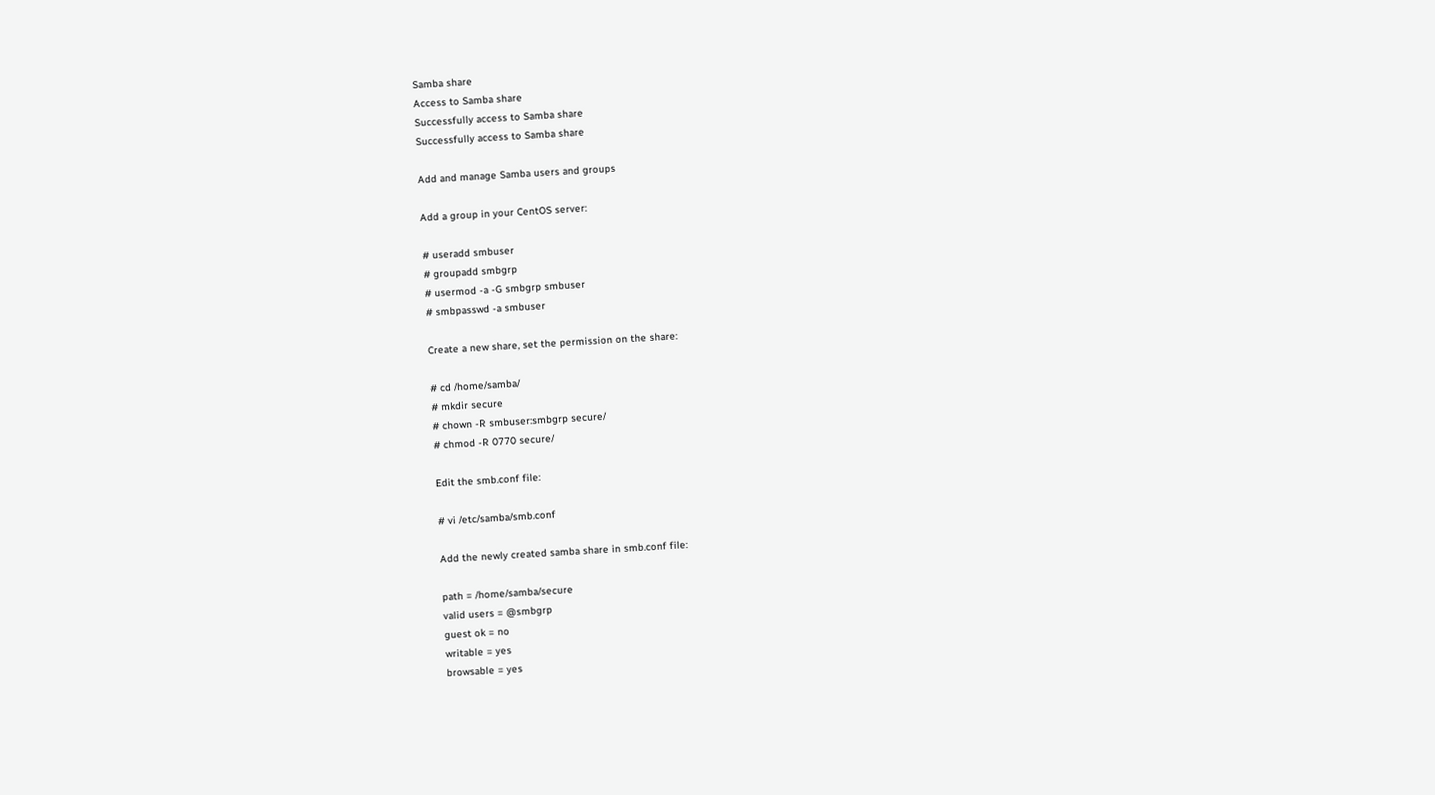Samba share
Access to Samba share
Successfully access to Samba share
Successfully access to Samba share

Add and manage Samba users and groups

Add a group in your CentOS server:

# useradd smbuser
# groupadd smbgrp
# usermod -a -G smbgrp smbuser
# smbpasswd -a smbuser

Create a new share, set the permission on the share:

# cd /home/samba/
# mkdir secure
# chown -R smbuser:smbgrp secure/
# chmod -R 0770 secure/

Edit the smb.conf file:

# vi /etc/samba/smb.conf

Add the newly created samba share in smb.conf file:

path = /home/samba/secure
valid users = @smbgrp
guest ok = no
writable = yes
browsable = yes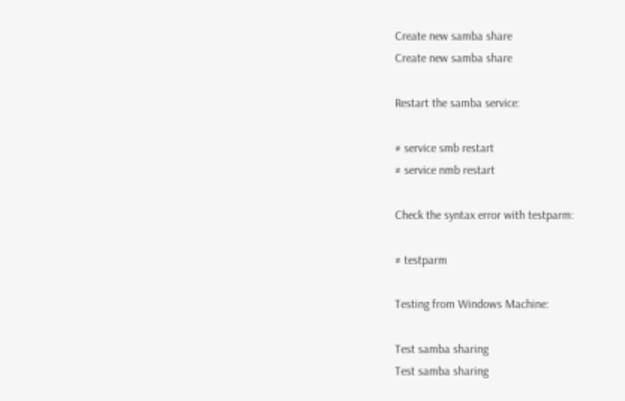Create new samba share
Create new samba share

Restart the samba service:

# service smb restart
# service nmb restart

Check the syntax error with testparm:

# testparm

Testing from Windows Machine:

Test samba sharing
Test samba sharing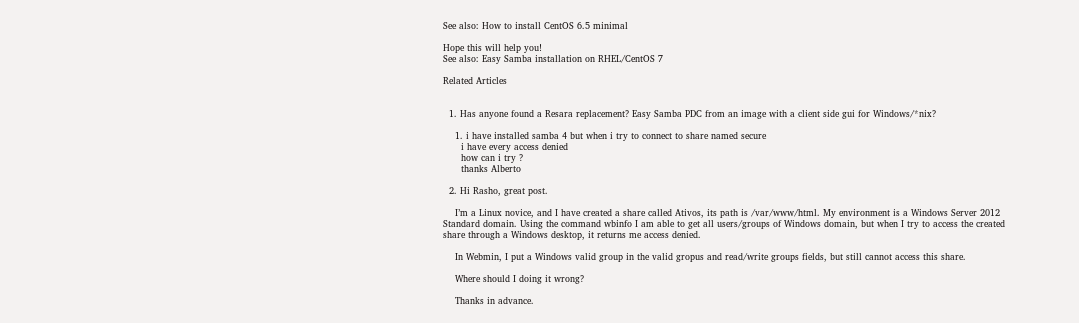See also: How to install CentOS 6.5 minimal

Hope this will help you!
See also: Easy Samba installation on RHEL/CentOS 7

Related Articles


  1. Has anyone found a Resara replacement? Easy Samba PDC from an image with a client side gui for Windows/*nix?

    1. i have installed samba 4 but when i try to connect to share named secure
      i have every access denied
      how can i try ?
      thanks Alberto

  2. Hi Rasho, great post.

    I’m a Linux novice, and I have created a share called Ativos, its path is /var/www/html. My environment is a Windows Server 2012 Standard domain. Using the command wbinfo I am able to get all users/groups of Windows domain, but when I try to access the created share through a Windows desktop, it returns me access denied.

    In Webmin, I put a Windows valid group in the valid gropus and read/write groups fields, but still cannot access this share.

    Where should I doing it wrong?

    Thanks in advance.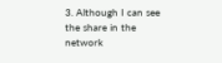3. Although I can see the share in the network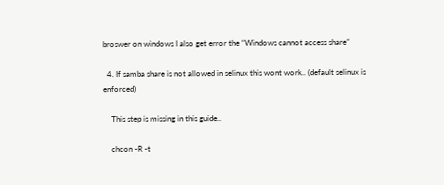broswer on windows I also get error the “Windows cannot access share”

  4. If samba share is not allowed in selinux this wont work.. (default selinux is enforced)

    This step is missing in this guide..

    chcon -R -t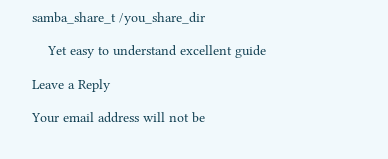samba_share_t /you_share_dir

    Yet easy to understand excellent guide

Leave a Reply

Your email address will not be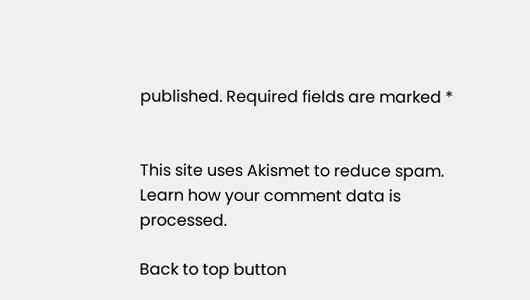published. Required fields are marked *


This site uses Akismet to reduce spam. Learn how your comment data is processed.

Back to top button